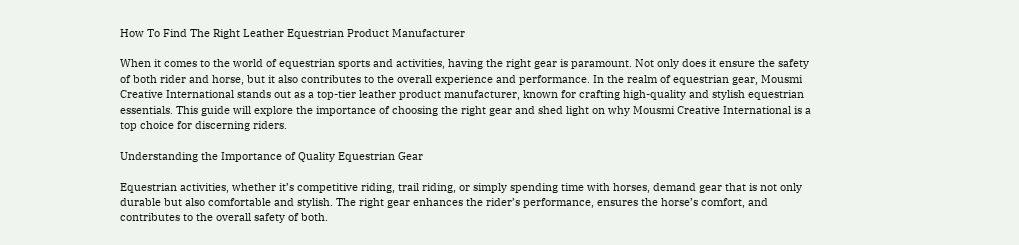How To Find The Right Leather Equestrian Product Manufacturer

When it comes to the world of equestrian sports and activities, having the right gear is paramount. Not only does it ensure the safety of both rider and horse, but it also contributes to the overall experience and performance. In the realm of equestrian gear, Mousmi Creative International stands out as a top-tier leather product manufacturer, known for crafting high-quality and stylish equestrian essentials. This guide will explore the importance of choosing the right gear and shed light on why Mousmi Creative International is a top choice for discerning riders.

Understanding the Importance of Quality Equestrian Gear

Equestrian activities, whether it’s competitive riding, trail riding, or simply spending time with horses, demand gear that is not only durable but also comfortable and stylish. The right gear enhances the rider’s performance, ensures the horse’s comfort, and contributes to the overall safety of both.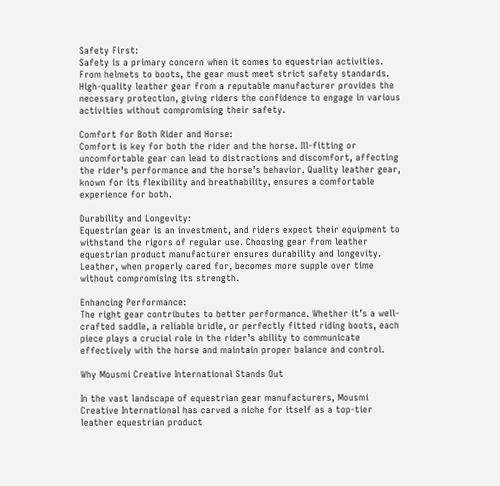Safety First:
Safety is a primary concern when it comes to equestrian activities. From helmets to boots, the gear must meet strict safety standards. High-quality leather gear from a reputable manufacturer provides the necessary protection, giving riders the confidence to engage in various activities without compromising their safety.

Comfort for Both Rider and Horse:
Comfort is key for both the rider and the horse. Ill-fitting or uncomfortable gear can lead to distractions and discomfort, affecting the rider’s performance and the horse’s behavior. Quality leather gear, known for its flexibility and breathability, ensures a comfortable experience for both.

Durability and Longevity:
Equestrian gear is an investment, and riders expect their equipment to withstand the rigors of regular use. Choosing gear from leather equestrian product manufacturer ensures durability and longevity. Leather, when properly cared for, becomes more supple over time without compromising its strength.

Enhancing Performance:
The right gear contributes to better performance. Whether it’s a well-crafted saddle, a reliable bridle, or perfectly fitted riding boots, each piece plays a crucial role in the rider’s ability to communicate effectively with the horse and maintain proper balance and control.

Why Mousmi Creative International Stands Out

In the vast landscape of equestrian gear manufacturers, Mousmi Creative International has carved a niche for itself as a top-tier leather equestrian product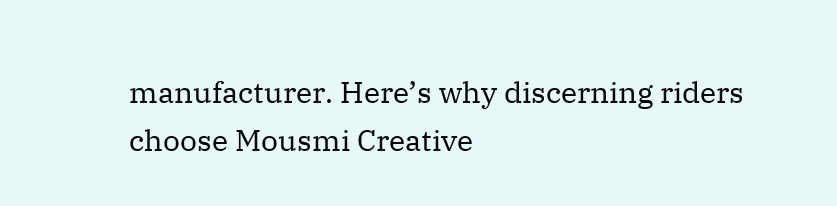manufacturer. Here’s why discerning riders choose Mousmi Creative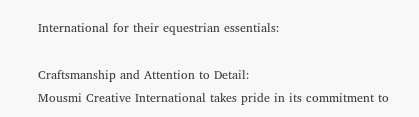International for their equestrian essentials:

Craftsmanship and Attention to Detail:
Mousmi Creative International takes pride in its commitment to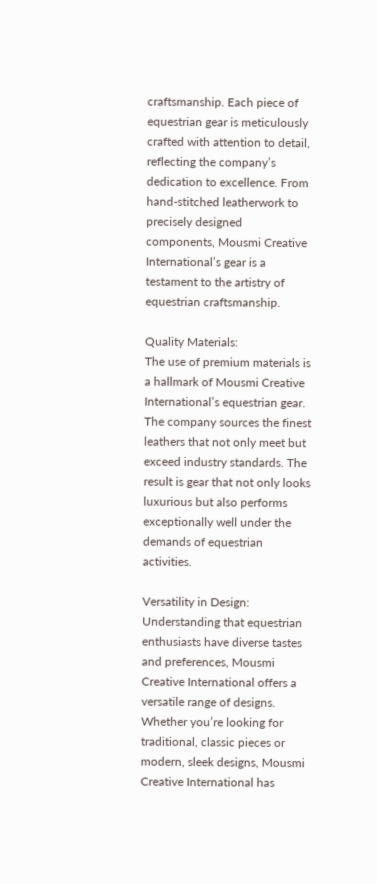craftsmanship. Each piece of equestrian gear is meticulously crafted with attention to detail, reflecting the company’s dedication to excellence. From hand-stitched leatherwork to precisely designed components, Mousmi Creative International’s gear is a testament to the artistry of equestrian craftsmanship.

Quality Materials:
The use of premium materials is a hallmark of Mousmi Creative International’s equestrian gear. The company sources the finest leathers that not only meet but exceed industry standards. The result is gear that not only looks luxurious but also performs exceptionally well under the demands of equestrian activities.

Versatility in Design:
Understanding that equestrian enthusiasts have diverse tastes and preferences, Mousmi Creative International offers a versatile range of designs. Whether you’re looking for traditional, classic pieces or modern, sleek designs, Mousmi Creative International has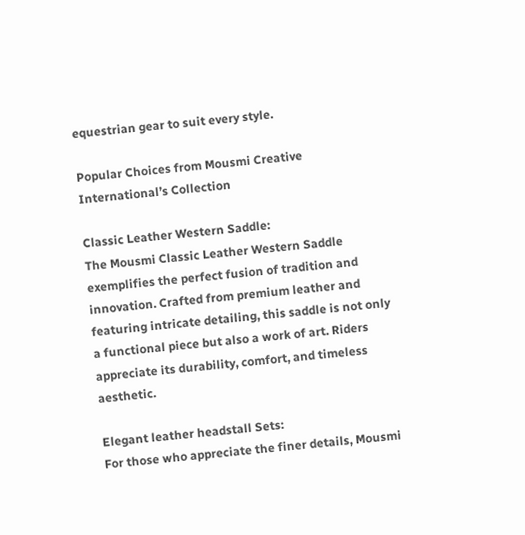equestrian gear to suit every style.

Popular Choices from Mousmi Creative International’s Collection

Classic Leather Western Saddle:
The Mousmi Classic Leather Western Saddle exemplifies the perfect fusion of tradition and innovation. Crafted from premium leather and featuring intricate detailing, this saddle is not only a functional piece but also a work of art. Riders appreciate its durability, comfort, and timeless aesthetic.

Elegant leather headstall Sets:
For those who appreciate the finer details, Mousmi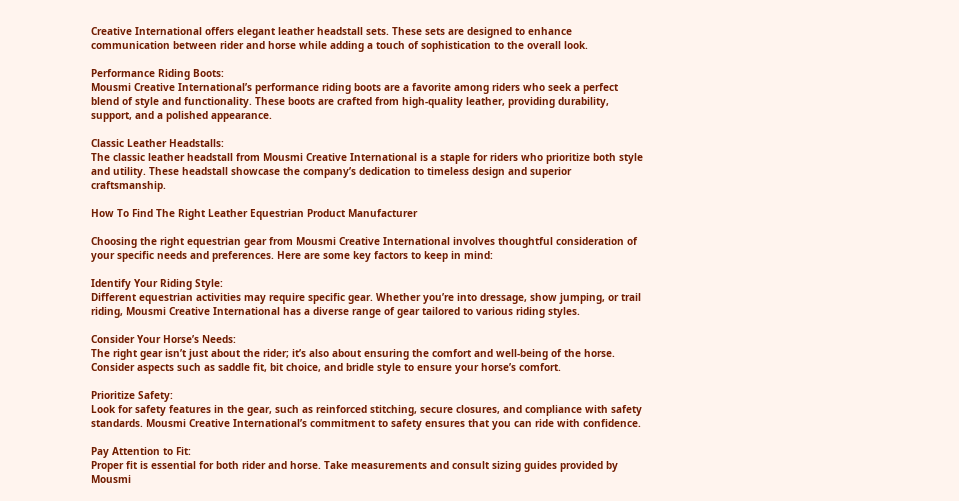Creative International offers elegant leather headstall sets. These sets are designed to enhance communication between rider and horse while adding a touch of sophistication to the overall look.

Performance Riding Boots:
Mousmi Creative International’s performance riding boots are a favorite among riders who seek a perfect blend of style and functionality. These boots are crafted from high-quality leather, providing durability, support, and a polished appearance.

Classic Leather Headstalls:
The classic leather headstall from Mousmi Creative International is a staple for riders who prioritize both style and utility. These headstall showcase the company’s dedication to timeless design and superior craftsmanship.

How To Find The Right Leather Equestrian Product Manufacturer

Choosing the right equestrian gear from Mousmi Creative International involves thoughtful consideration of your specific needs and preferences. Here are some key factors to keep in mind:

Identify Your Riding Style:
Different equestrian activities may require specific gear. Whether you’re into dressage, show jumping, or trail riding, Mousmi Creative International has a diverse range of gear tailored to various riding styles.

Consider Your Horse’s Needs:
The right gear isn’t just about the rider; it’s also about ensuring the comfort and well-being of the horse. Consider aspects such as saddle fit, bit choice, and bridle style to ensure your horse’s comfort.

Prioritize Safety:
Look for safety features in the gear, such as reinforced stitching, secure closures, and compliance with safety standards. Mousmi Creative International’s commitment to safety ensures that you can ride with confidence.

Pay Attention to Fit:
Proper fit is essential for both rider and horse. Take measurements and consult sizing guides provided by Mousmi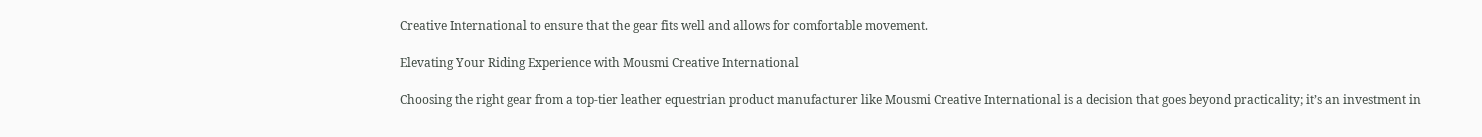Creative International to ensure that the gear fits well and allows for comfortable movement.

Elevating Your Riding Experience with Mousmi Creative International

Choosing the right gear from a top-tier leather equestrian product manufacturer like Mousmi Creative International is a decision that goes beyond practicality; it’s an investment in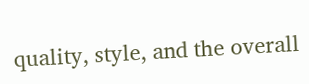quality, style, and the overall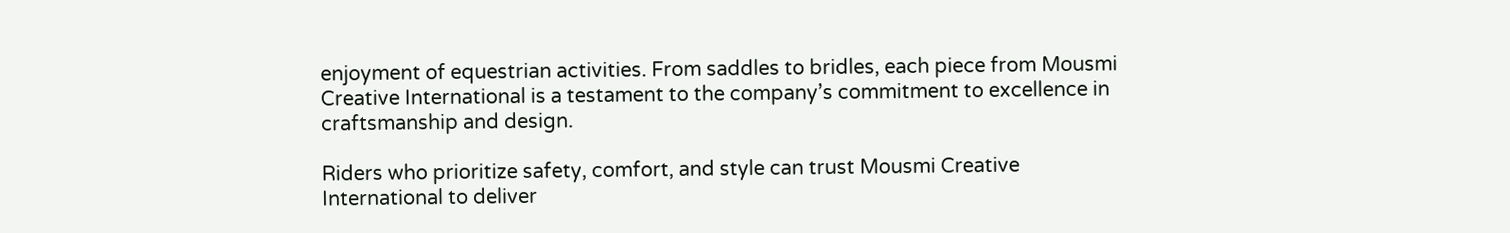enjoyment of equestrian activities. From saddles to bridles, each piece from Mousmi Creative International is a testament to the company’s commitment to excellence in craftsmanship and design.

Riders who prioritize safety, comfort, and style can trust Mousmi Creative International to deliver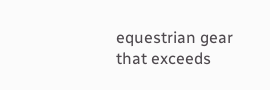equestrian gear that exceeds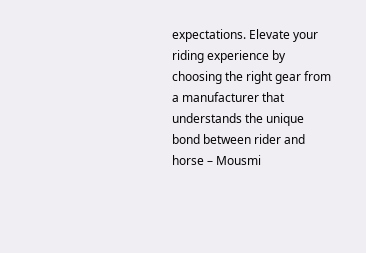expectations. Elevate your riding experience by choosing the right gear from a manufacturer that understands the unique bond between rider and horse – Mousmi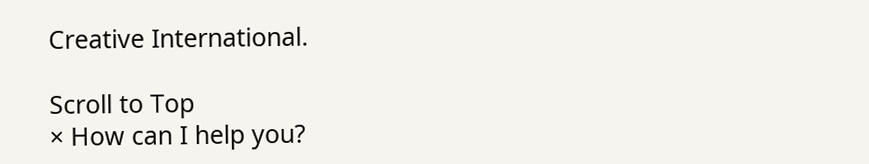Creative International.

Scroll to Top
× How can I help you?